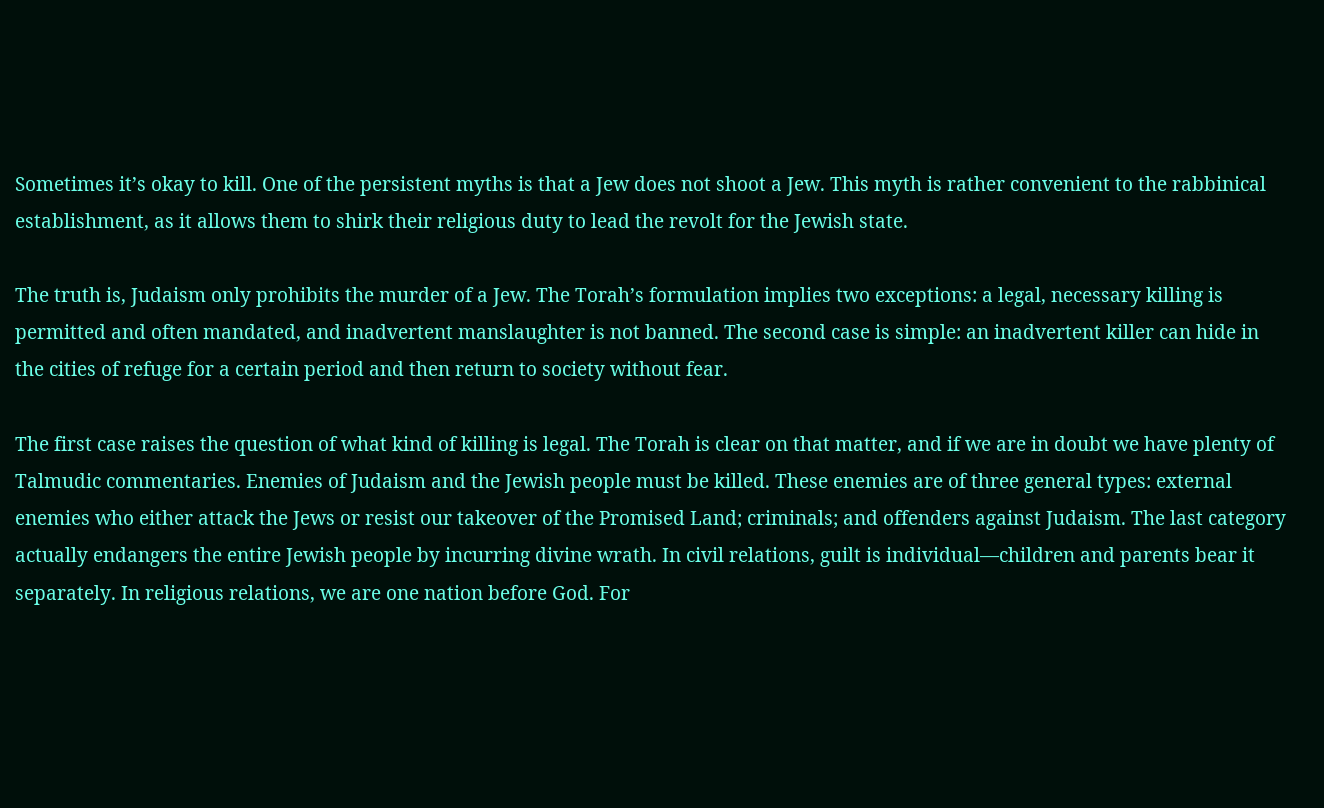Sometimes it’s okay to kill. One of the persistent myths is that a Jew does not shoot a Jew. This myth is rather convenient to the rabbinical establishment, as it allows them to shirk their religious duty to lead the revolt for the Jewish state.

The truth is, Judaism only prohibits the murder of a Jew. The Torah’s formulation implies two exceptions: a legal, necessary killing is permitted and often mandated, and inadvertent manslaughter is not banned. The second case is simple: an inadvertent killer can hide in the cities of refuge for a certain period and then return to society without fear.

The first case raises the question of what kind of killing is legal. The Torah is clear on that matter, and if we are in doubt we have plenty of Talmudic commentaries. Enemies of Judaism and the Jewish people must be killed. These enemies are of three general types: external enemies who either attack the Jews or resist our takeover of the Promised Land; criminals; and offenders against Judaism. The last category actually endangers the entire Jewish people by incurring divine wrath. In civil relations, guilt is individual—children and parents bear it separately. In religious relations, we are one nation before God. For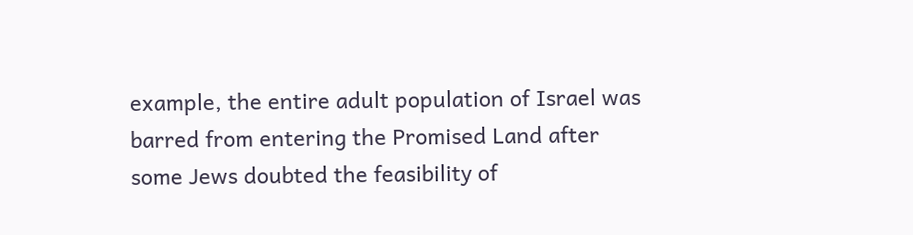example, the entire adult population of Israel was barred from entering the Promised Land after some Jews doubted the feasibility of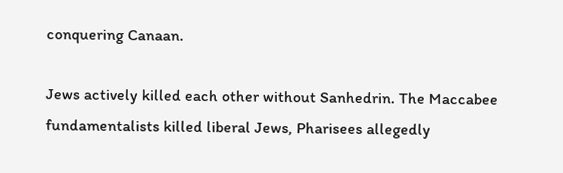conquering Canaan.

Jews actively killed each other without Sanhedrin. The Maccabee fundamentalists killed liberal Jews, Pharisees allegedly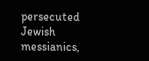persecuted Jewish messianics,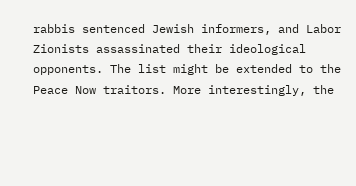rabbis sentenced Jewish informers, and Labor Zionists assassinated their ideological opponents. The list might be extended to the Peace Now traitors. More interestingly, the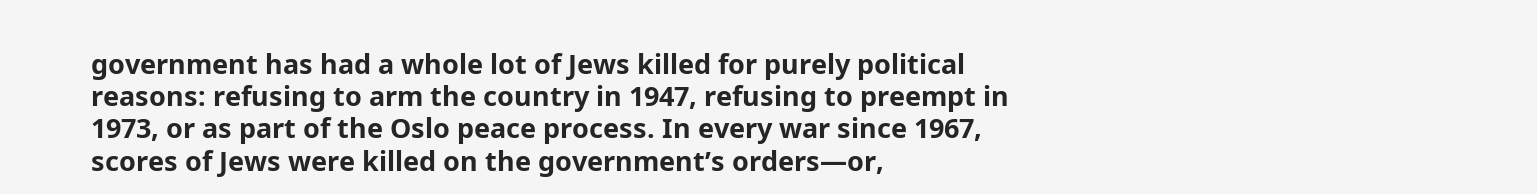government has had a whole lot of Jews killed for purely political reasons: refusing to arm the country in 1947, refusing to preempt in 1973, or as part of the Oslo peace process. In every war since 1967, scores of Jews were killed on the government’s orders—or,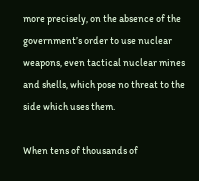more precisely, on the absence of the government’s order to use nuclear weapons, even tactical nuclear mines and shells, which pose no threat to the side which uses them.

When tens of thousands of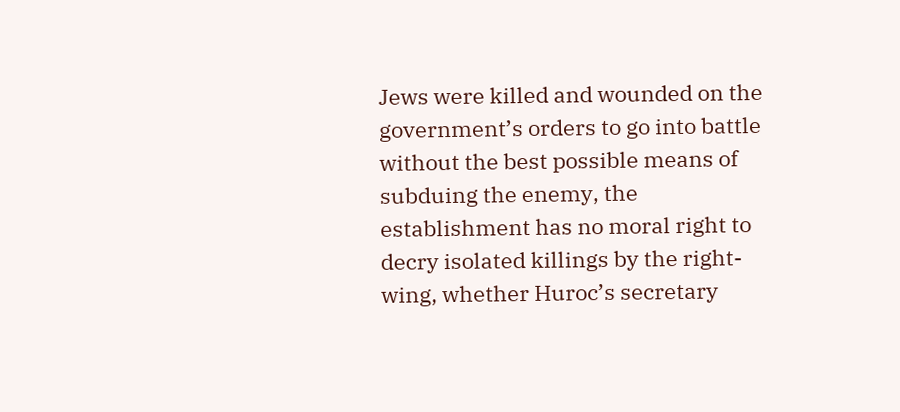Jews were killed and wounded on the government’s orders to go into battle without the best possible means of subduing the enemy, the establishment has no moral right to decry isolated killings by the right-wing, whether Huroc’s secretary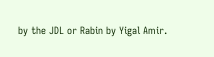by the JDL or Rabin by Yigal Amir.